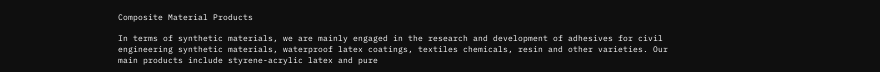Composite Material Products

In terms of synthetic materials, we are mainly engaged in the research and development of adhesives for civil engineering synthetic materials, waterproof latex coatings, textiles chemicals, resin and other varieties. Our main products include styrene-acrylic latex and pure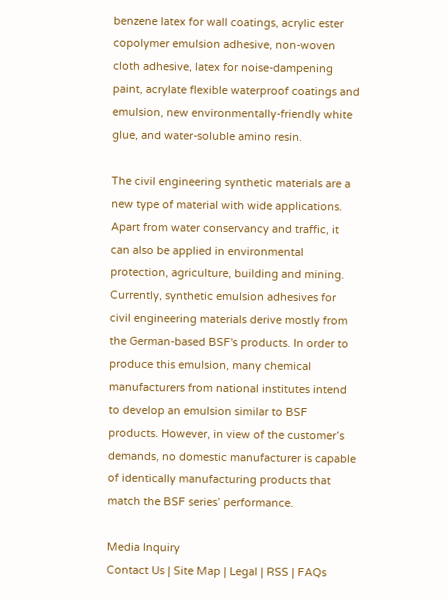benzene latex for wall coatings, acrylic ester copolymer emulsion adhesive, non-woven cloth adhesive, latex for noise-dampening paint, acrylate flexible waterproof coatings and emulsion, new environmentally-friendly white glue, and water-soluble amino resin.

The civil engineering synthetic materials are a new type of material with wide applications. Apart from water conservancy and traffic, it can also be applied in environmental protection, agriculture, building and mining. Currently, synthetic emulsion adhesives for civil engineering materials derive mostly from the German-based BSF's products. In order to produce this emulsion, many chemical manufacturers from national institutes intend to develop an emulsion similar to BSF products. However, in view of the customer’s demands, no domestic manufacturer is capable of identically manufacturing products that match the BSF series’ performance.

Media Inquiry
Contact Us | Site Map | Legal | RSS | FAQs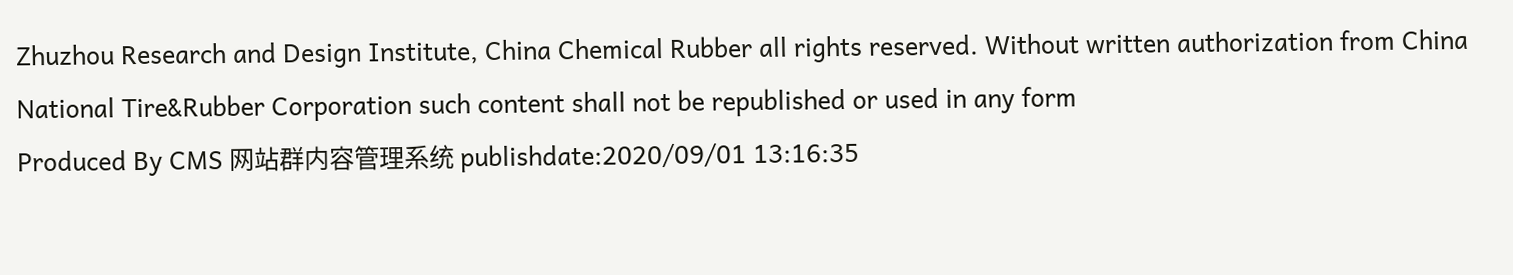Zhuzhou Research and Design Institute, China Chemical Rubber all rights reserved. Without written authorization from China
National Tire&Rubber Corporation such content shall not be republished or used in any form
Produced By CMS 网站群内容管理系统 publishdate:2020/09/01 13:16:35